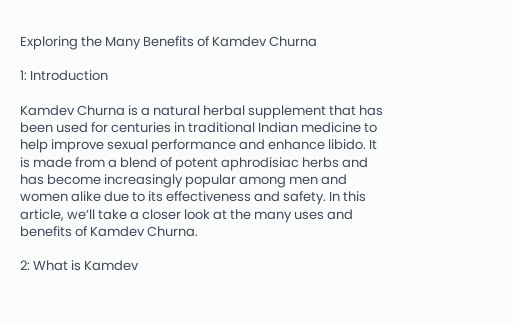Exploring the Many Benefits of Kamdev Churna

1: Introduction

Kamdev Churna is a natural herbal supplement that has been used for centuries in traditional Indian medicine to help improve sexual performance and enhance libido. It is made from a blend of potent aphrodisiac herbs and has become increasingly popular among men and women alike due to its effectiveness and safety. In this article, we’ll take a closer look at the many uses and benefits of Kamdev Churna.

2: What is Kamdev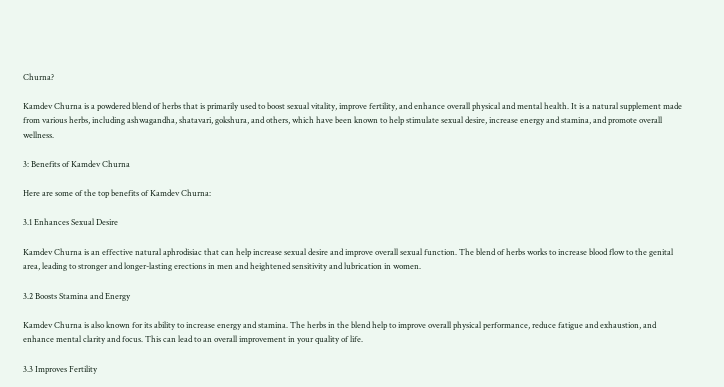Churna?

Kamdev Churna is a powdered blend of herbs that is primarily used to boost sexual vitality, improve fertility, and enhance overall physical and mental health. It is a natural supplement made from various herbs, including ashwagandha, shatavari, gokshura, and others, which have been known to help stimulate sexual desire, increase energy and stamina, and promote overall wellness.

3: Benefits of Kamdev Churna

Here are some of the top benefits of Kamdev Churna:

3.1 Enhances Sexual Desire

Kamdev Churna is an effective natural aphrodisiac that can help increase sexual desire and improve overall sexual function. The blend of herbs works to increase blood flow to the genital area, leading to stronger and longer-lasting erections in men and heightened sensitivity and lubrication in women.

3.2 Boosts Stamina and Energy

Kamdev Churna is also known for its ability to increase energy and stamina. The herbs in the blend help to improve overall physical performance, reduce fatigue and exhaustion, and enhance mental clarity and focus. This can lead to an overall improvement in your quality of life.

3.3 Improves Fertility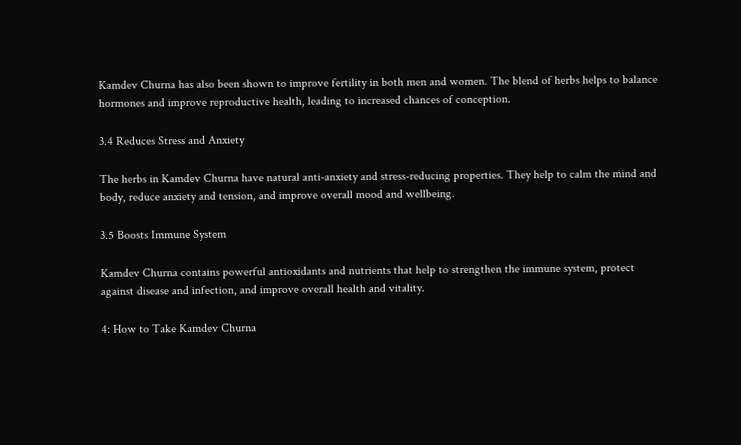Kamdev Churna has also been shown to improve fertility in both men and women. The blend of herbs helps to balance hormones and improve reproductive health, leading to increased chances of conception.

3.4 Reduces Stress and Anxiety

The herbs in Kamdev Churna have natural anti-anxiety and stress-reducing properties. They help to calm the mind and body, reduce anxiety and tension, and improve overall mood and wellbeing.

3.5 Boosts Immune System

Kamdev Churna contains powerful antioxidants and nutrients that help to strengthen the immune system, protect against disease and infection, and improve overall health and vitality.

4: How to Take Kamdev Churna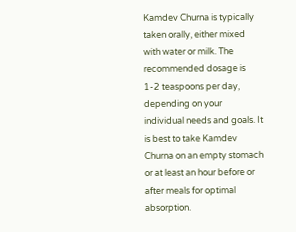Kamdev Churna is typically taken orally, either mixed with water or milk. The recommended dosage is 1-2 teaspoons per day, depending on your individual needs and goals. It is best to take Kamdev Churna on an empty stomach or at least an hour before or after meals for optimal absorption.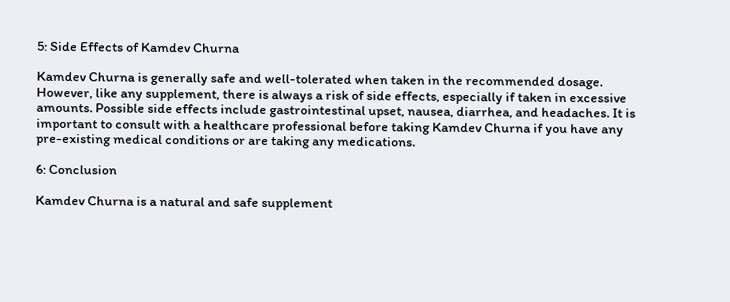5: Side Effects of Kamdev Churna

Kamdev Churna is generally safe and well-tolerated when taken in the recommended dosage. However, like any supplement, there is always a risk of side effects, especially if taken in excessive amounts. Possible side effects include gastrointestinal upset, nausea, diarrhea, and headaches. It is important to consult with a healthcare professional before taking Kamdev Churna if you have any pre-existing medical conditions or are taking any medications.

6: Conclusion

Kamdev Churna is a natural and safe supplement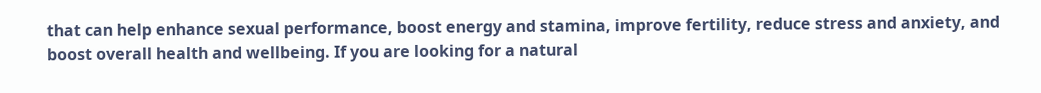that can help enhance sexual performance, boost energy and stamina, improve fertility, reduce stress and anxiety, and boost overall health and wellbeing. If you are looking for a natural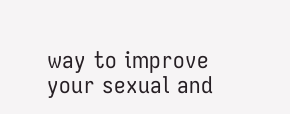way to improve your sexual and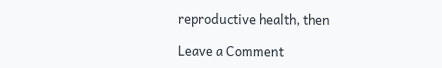reproductive health, then

Leave a Comment